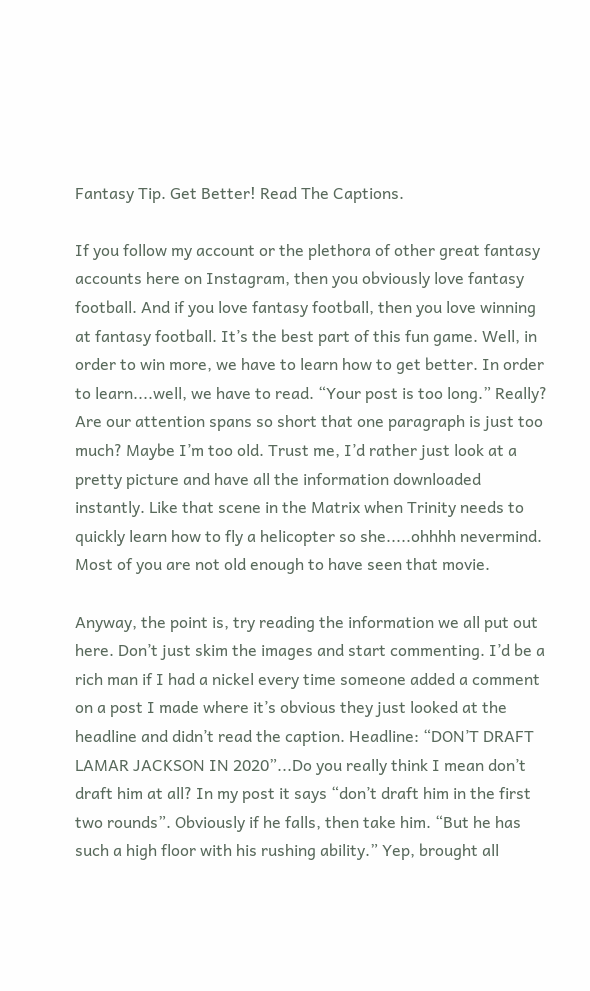Fantasy Tip. Get Better! Read The Captions.

If you follow my account or the plethora of other great fantasy accounts here on Instagram, then you obviously love fantasy football. And if you love fantasy football, then you love winning at fantasy football. It’s the best part of this fun game. Well, in order to win more, we have to learn how to get better. In order to learn....well, we have to read. “Your post is too long.” Really? Are our attention spans so short that one paragraph is just too much? Maybe I’m too old. Trust me, I’d rather just look at a pretty picture and have all the information downloaded instantly. Like that scene in the Matrix when Trinity needs to quickly learn how to fly a helicopter so she.....ohhhh nevermind. Most of you are not old enough to have seen that movie.

Anyway, the point is, try reading the information we all put out here. Don’t just skim the images and start commenting. I’d be a rich man if I had a nickel every time someone added a comment on a post I made where it’s obvious they just looked at the headline and didn’t read the caption. Headline: “DON’T DRAFT LAMAR JACKSON IN 2020”...Do you really think I mean don’t draft him at all? In my post it says “don’t draft him in the first two rounds”. Obviously if he falls, then take him. “But he has such a high floor with his rushing ability.” Yep, brought all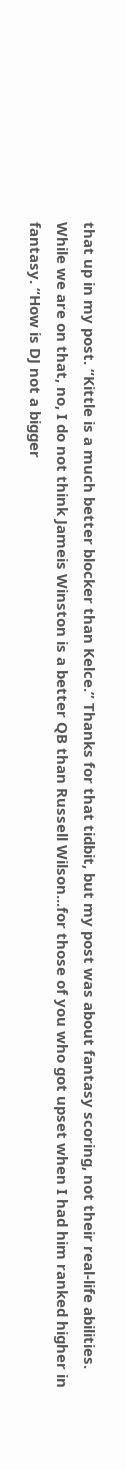that up in my post. “Kittle is a much better blocker than Kelce.” Thanks for that tidbit, but my post was about fantasy scoring, not their real-life abilities. While we are on that, no, I do not think Jameis Winston is a better QB than Russell Wilson...for those of you who got upset when I had him ranked higher in fantasy. “How is DJ not a bigger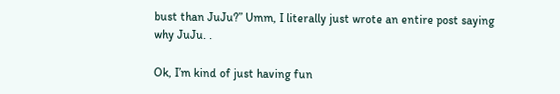bust than JuJu?” Umm, I literally just wrote an entire post saying why JuJu. .

Ok, I’m kind of just having fun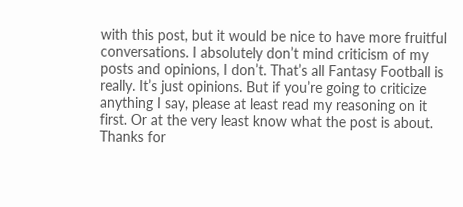with this post, but it would be nice to have more fruitful conversations. I absolutely don’t mind criticism of my posts and opinions, I don’t. That’s all Fantasy Football is really. It’s just opinions. But if you’re going to criticize anything I say, please at least read my reasoning on it first. Or at the very least know what the post is about. Thanks for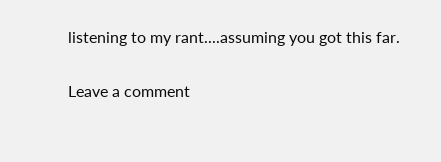listening to my rant....assuming you got this far.

Leave a comment